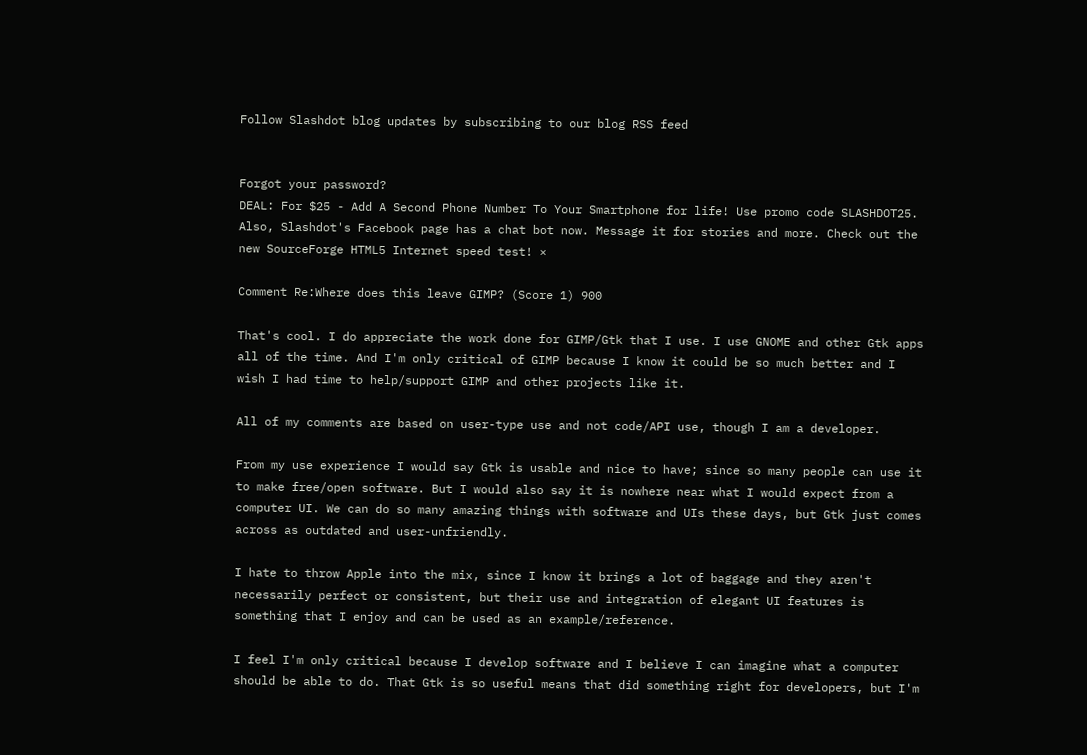Follow Slashdot blog updates by subscribing to our blog RSS feed


Forgot your password?
DEAL: For $25 - Add A Second Phone Number To Your Smartphone for life! Use promo code SLASHDOT25. Also, Slashdot's Facebook page has a chat bot now. Message it for stories and more. Check out the new SourceForge HTML5 Internet speed test! ×

Comment Re:Where does this leave GIMP? (Score 1) 900

That's cool. I do appreciate the work done for GIMP/Gtk that I use. I use GNOME and other Gtk apps all of the time. And I'm only critical of GIMP because I know it could be so much better and I wish I had time to help/support GIMP and other projects like it.

All of my comments are based on user-type use and not code/API use, though I am a developer.

From my use experience I would say Gtk is usable and nice to have; since so many people can use it to make free/open software. But I would also say it is nowhere near what I would expect from a computer UI. We can do so many amazing things with software and UIs these days, but Gtk just comes across as outdated and user-unfriendly.

I hate to throw Apple into the mix, since I know it brings a lot of baggage and they aren't necessarily perfect or consistent, but their use and integration of elegant UI features is something that I enjoy and can be used as an example/reference.

I feel I'm only critical because I develop software and I believe I can imagine what a computer should be able to do. That Gtk is so useful means that did something right for developers, but I'm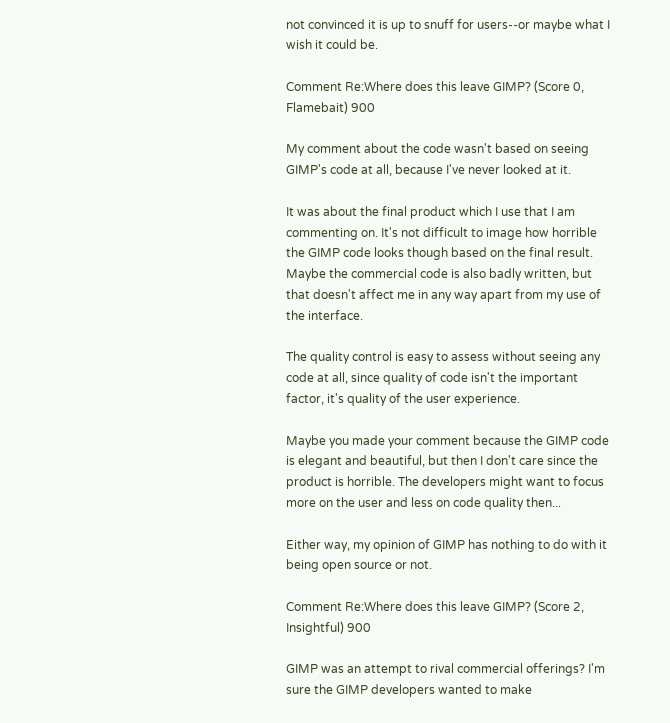not convinced it is up to snuff for users--or maybe what I wish it could be.

Comment Re:Where does this leave GIMP? (Score 0, Flamebait) 900

My comment about the code wasn't based on seeing GIMP's code at all, because I've never looked at it.

It was about the final product which I use that I am commenting on. It's not difficult to image how horrible the GIMP code looks though based on the final result. Maybe the commercial code is also badly written, but that doesn't affect me in any way apart from my use of the interface.

The quality control is easy to assess without seeing any code at all, since quality of code isn't the important factor, it's quality of the user experience.

Maybe you made your comment because the GIMP code is elegant and beautiful, but then I don't care since the product is horrible. The developers might want to focus more on the user and less on code quality then...

Either way, my opinion of GIMP has nothing to do with it being open source or not.

Comment Re:Where does this leave GIMP? (Score 2, Insightful) 900

GIMP was an attempt to rival commercial offerings? I'm sure the GIMP developers wanted to make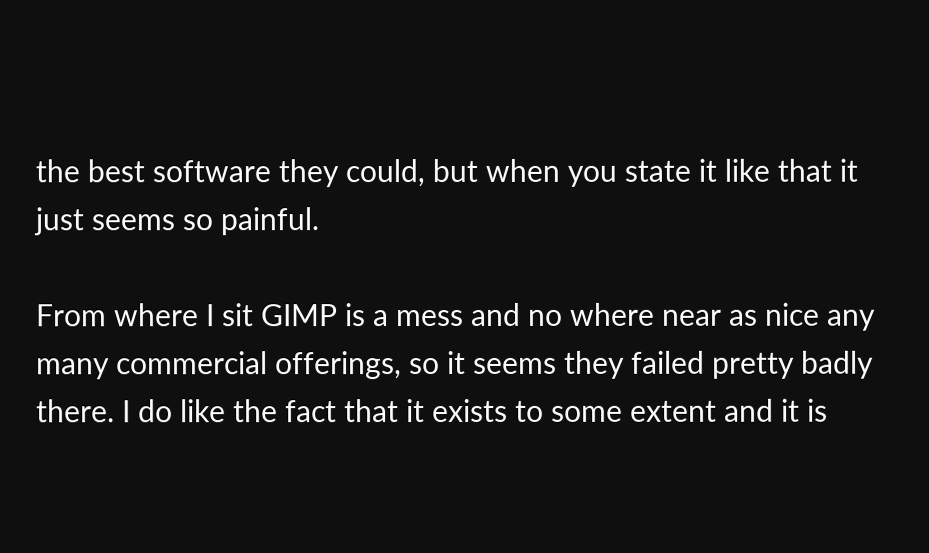the best software they could, but when you state it like that it just seems so painful.

From where I sit GIMP is a mess and no where near as nice any many commercial offerings, so it seems they failed pretty badly there. I do like the fact that it exists to some extent and it is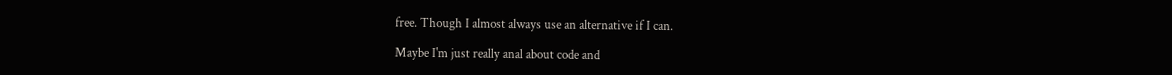free. Though I almost always use an alternative if I can.

Maybe I'm just really anal about code and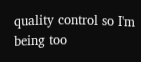quality control so I'm being too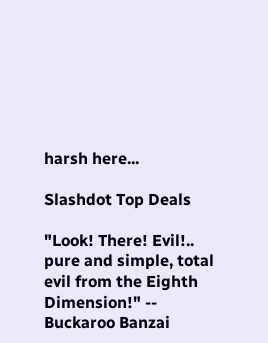harsh here...

Slashdot Top Deals

"Look! There! Evil!.. pure and simple, total evil from the Eighth Dimension!" -- Buckaroo Banzai